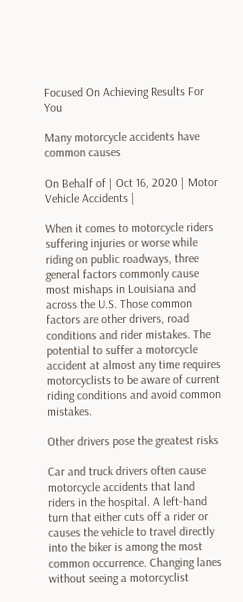Focused On Achieving Results For You

Many motorcycle accidents have common causes

On Behalf of | Oct 16, 2020 | Motor Vehicle Accidents |

When it comes to motorcycle riders suffering injuries or worse while riding on public roadways, three general factors commonly cause most mishaps in Louisiana and across the U.S. Those common factors are other drivers, road conditions and rider mistakes. The potential to suffer a motorcycle accident at almost any time requires motorcyclists to be aware of current riding conditions and avoid common mistakes.

Other drivers pose the greatest risks

Car and truck drivers often cause motorcycle accidents that land riders in the hospital. A left-hand turn that either cuts off a rider or causes the vehicle to travel directly into the biker is among the most common occurrence. Changing lanes without seeing a motorcyclist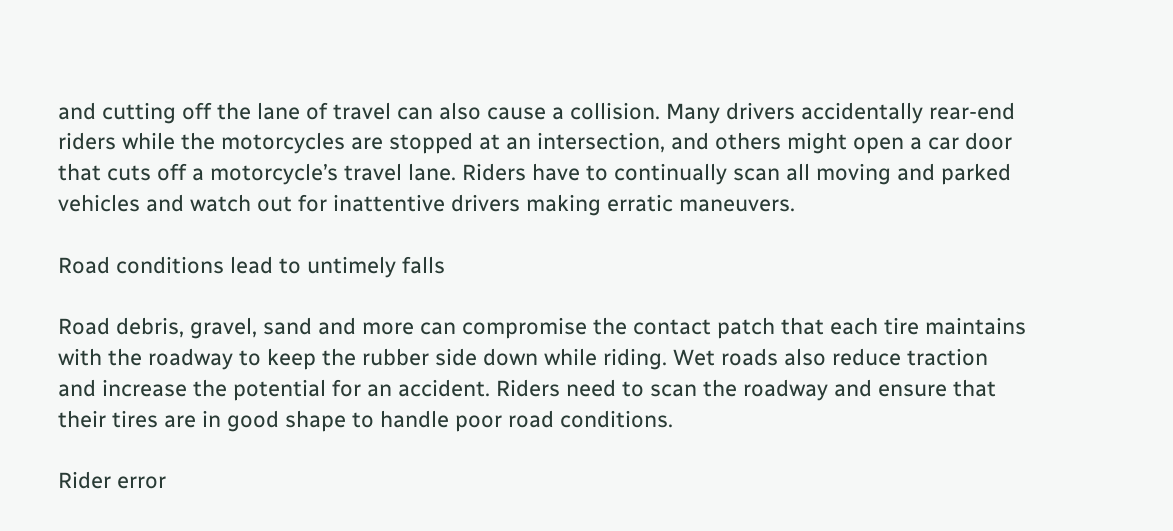and cutting off the lane of travel can also cause a collision. Many drivers accidentally rear-end riders while the motorcycles are stopped at an intersection, and others might open a car door that cuts off a motorcycle’s travel lane. Riders have to continually scan all moving and parked vehicles and watch out for inattentive drivers making erratic maneuvers.

Road conditions lead to untimely falls

Road debris, gravel, sand and more can compromise the contact patch that each tire maintains with the roadway to keep the rubber side down while riding. Wet roads also reduce traction and increase the potential for an accident. Riders need to scan the roadway and ensure that their tires are in good shape to handle poor road conditions.

Rider error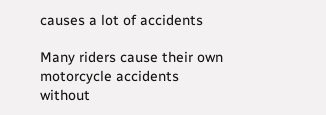causes a lot of accidents

Many riders cause their own motorcycle accidents without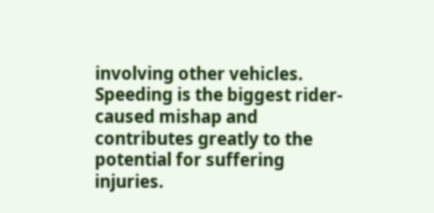involving other vehicles. Speeding is the biggest rider-caused mishap and contributes greatly to the potential for suffering injuries.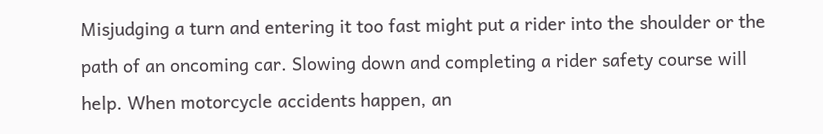Misjudging a turn and entering it too fast might put a rider into the shoulder or the path of an oncoming car. Slowing down and completing a rider safety course will help. When motorcycle accidents happen, an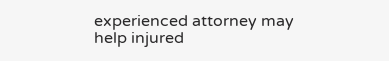experienced attorney may help injured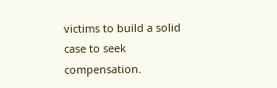victims to build a solid case to seek compensation.